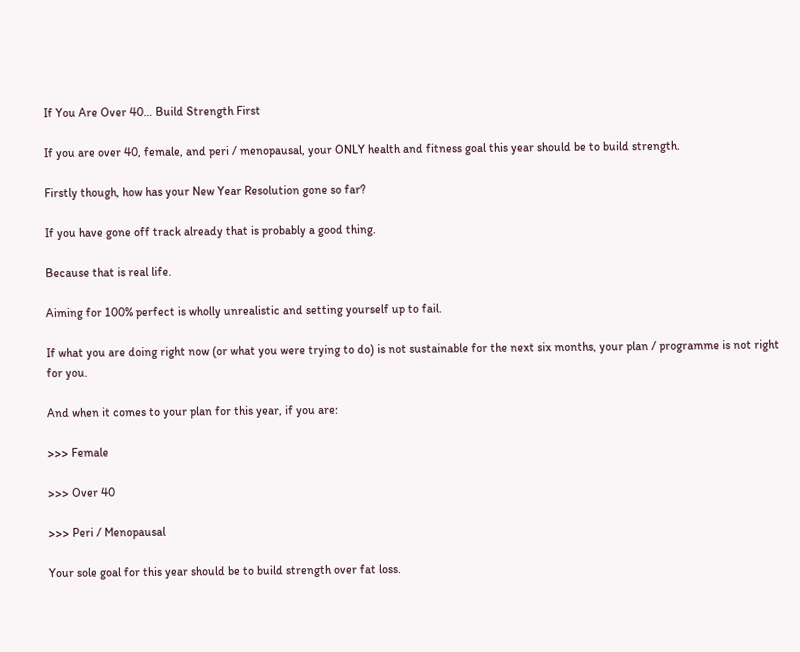If You Are Over 40… Build Strength First

If you are over 40, female, and peri / menopausal, your ONLY health and fitness goal this year should be to build strength.

Firstly though, how has your New Year Resolution gone so far?

If you have gone off track already that is probably a good thing.

Because that is real life.

Aiming for 100% perfect is wholly unrealistic and setting yourself up to fail.

If what you are doing right now (or what you were trying to do) is not sustainable for the next six months, your plan / programme is not right for you.

And when it comes to your plan for this year, if you are:

>>> Female

>>> Over 40

>>> Peri / Menopausal

Your sole goal for this year should be to build strength over fat loss.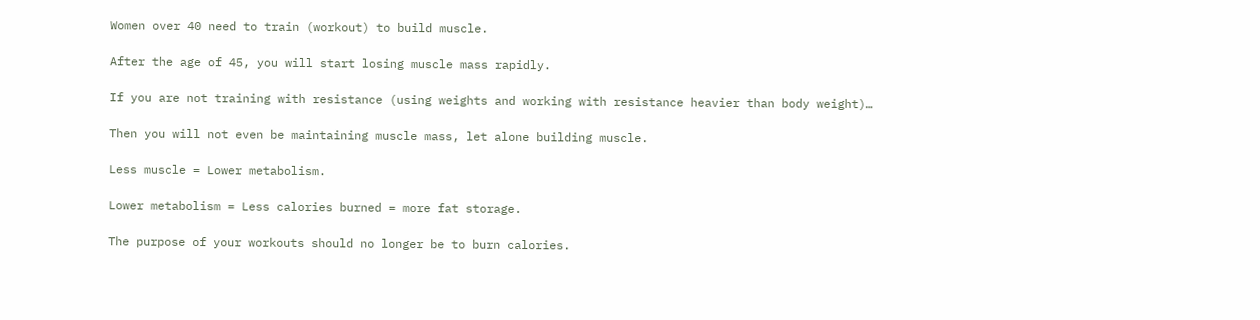Women over 40 need to train (workout) to build muscle.

After the age of 45, you will start losing muscle mass rapidly.

If you are not training with resistance (using weights and working with resistance heavier than body weight)…

Then you will not even be maintaining muscle mass, let alone building muscle.

Less muscle = Lower metabolism.

Lower metabolism = Less calories burned = more fat storage.

The purpose of your workouts should no longer be to burn calories.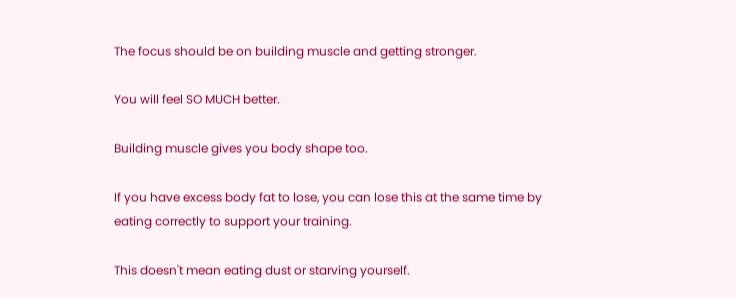The focus should be on building muscle and getting stronger.

You will feel SO MUCH better.

Building muscle gives you body shape too.

If you have excess body fat to lose, you can lose this at the same time by eating correctly to support your training.

This doesn't mean eating dust or starving yourself.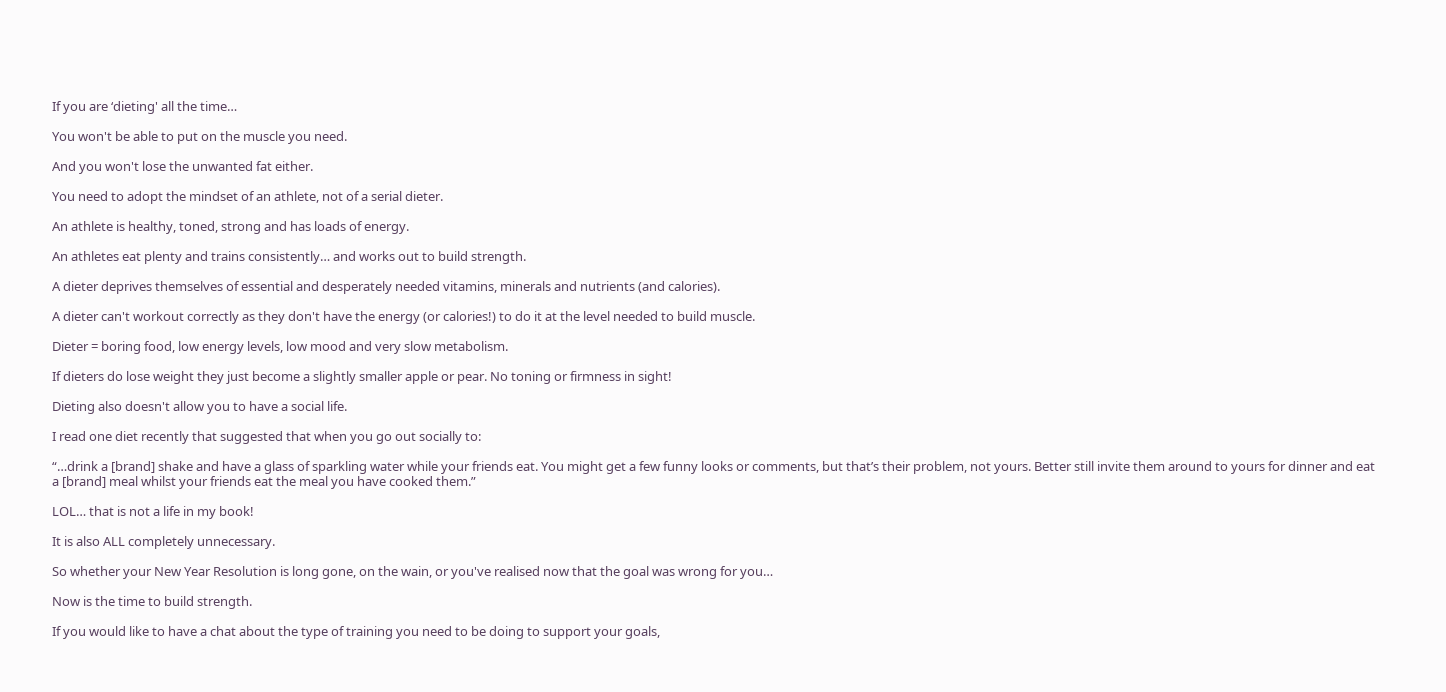If you are ‘dieting' all the time…

You won't be able to put on the muscle you need.

And you won't lose the unwanted fat either.

You need to adopt the mindset of an athlete, not of a serial dieter.

An athlete is healthy, toned, strong and has loads of energy.

An athletes eat plenty and trains consistently… and works out to build strength.

A dieter deprives themselves of essential and desperately needed vitamins, minerals and nutrients (and calories).

A dieter can't workout correctly as they don't have the energy (or calories!) to do it at the level needed to build muscle.

Dieter = boring food, low energy levels, low mood and very slow metabolism.

If dieters do lose weight they just become a slightly smaller apple or pear. No toning or firmness in sight!

Dieting also doesn't allow you to have a social life.

I read one diet recently that suggested that when you go out socially to:

“…drink a [brand] shake and have a glass of sparkling water while your friends eat. You might get a few funny looks or comments, but that’s their problem, not yours. Better still invite them around to yours for dinner and eat a [brand] meal whilst your friends eat the meal you have cooked them.”

LOL… that is not a life in my book!

It is also ALL completely unnecessary.

So whether your New Year Resolution is long gone, on the wain, or you've realised now that the goal was wrong for you…

Now is the time to build strength.

If you would like to have a chat about the type of training you need to be doing to support your goals,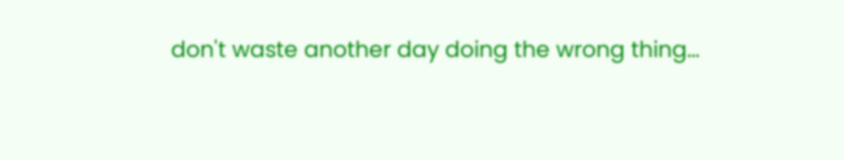don't waste another day doing the wrong thing…